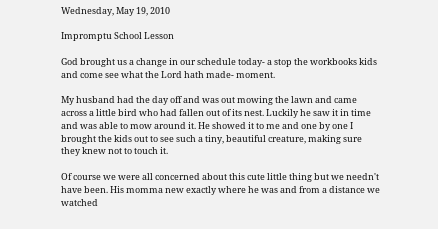Wednesday, May 19, 2010

Impromptu School Lesson

God brought us a change in our schedule today- a stop the workbooks kids and come see what the Lord hath made- moment.

My husband had the day off and was out mowing the lawn and came across a little bird who had fallen out of its nest. Luckily he saw it in time and was able to mow around it. He showed it to me and one by one I brought the kids out to see such a tiny, beautiful creature, making sure they knew not to touch it.

Of course we were all concerned about this cute little thing but we needn't have been. His momma new exactly where he was and from a distance we watched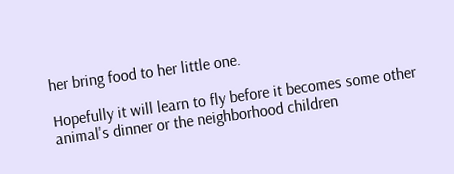her bring food to her little one.

Hopefully it will learn to fly before it becomes some other animal's dinner or the neighborhood children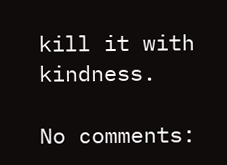kill it with kindness.

No comments: